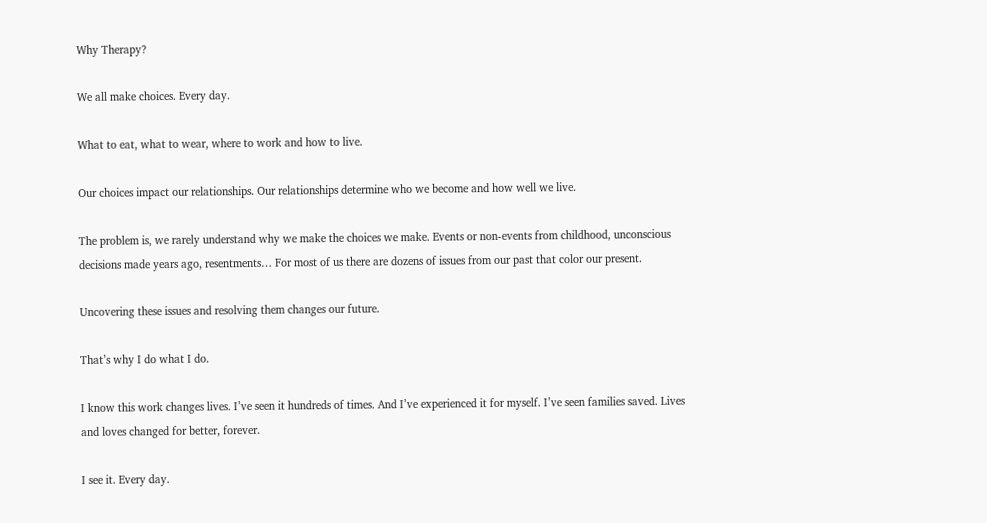Why Therapy?

We all make choices. Every day.

What to eat, what to wear, where to work and how to live.

Our choices impact our relationships. Our relationships determine who we become and how well we live.

The problem is, we rarely understand why we make the choices we make. Events or non-events from childhood, unconscious decisions made years ago, resentments… For most of us there are dozens of issues from our past that color our present.

Uncovering these issues and resolving them changes our future.

That’s why I do what I do.

I know this work changes lives. I’ve seen it hundreds of times. And I’ve experienced it for myself. I’ve seen families saved. Lives and loves changed for better, forever.

I see it. Every day.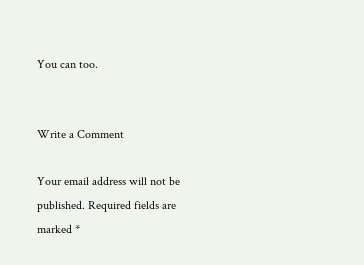You can too.


Write a Comment

Your email address will not be published. Required fields are marked *